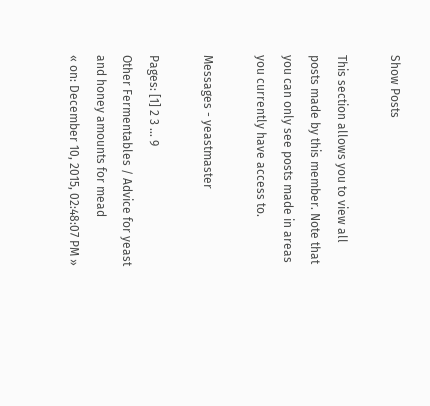Show Posts

This section allows you to view all posts made by this member. Note that you can only see posts made in areas you currently have access to.

Messages - yeastmaster

Pages: [1] 2 3 ... 9
Other Fermentables / Advice for yeast and honey amounts for mead
« on: December 10, 2015, 02:48:07 PM »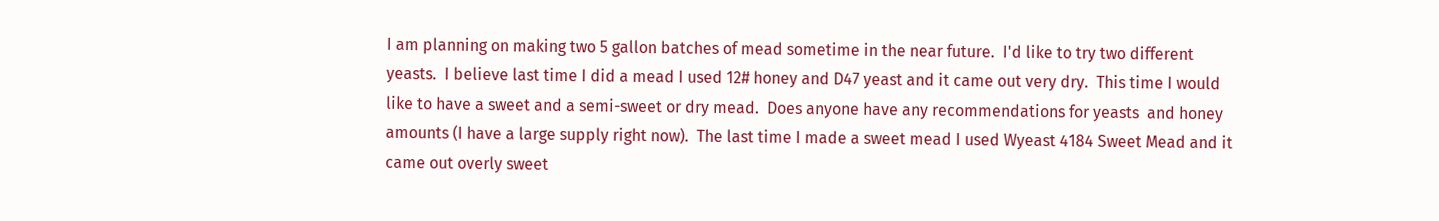I am planning on making two 5 gallon batches of mead sometime in the near future.  I'd like to try two different yeasts.  I believe last time I did a mead I used 12# honey and D47 yeast and it came out very dry.  This time I would like to have a sweet and a semi-sweet or dry mead.  Does anyone have any recommendations for yeasts  and honey amounts (I have a large supply right now).  The last time I made a sweet mead I used Wyeast 4184 Sweet Mead and it came out overly sweet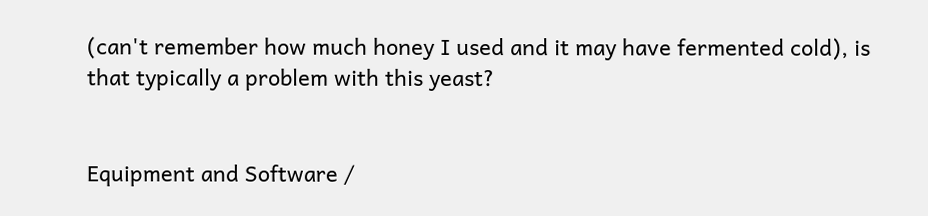(can't remember how much honey I used and it may have fermented cold), is that typically a problem with this yeast?


Equipment and Software /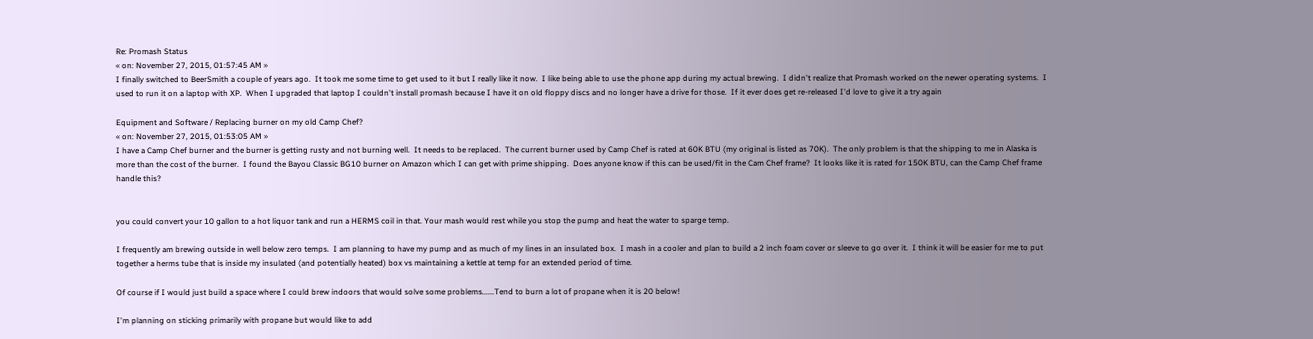Re: Promash Status
« on: November 27, 2015, 01:57:45 AM »
I finally switched to BeerSmith a couple of years ago.  It took me some time to get used to it but I really like it now.  I like being able to use the phone app during my actual brewing.  I didn't realize that Promash worked on the newer operating systems.  I used to run it on a laptop with XP.  When I upgraded that laptop I couldn't install promash because I have it on old floppy discs and no longer have a drive for those.  If it ever does get re-released I'd love to give it a try again

Equipment and Software / Replacing burner on my old Camp Chef?
« on: November 27, 2015, 01:53:05 AM »
I have a Camp Chef burner and the burner is getting rusty and not burning well.  It needs to be replaced.  The current burner used by Camp Chef is rated at 60K BTU (my original is listed as 70K).  The only problem is that the shipping to me in Alaska is more than the cost of the burner.  I found the Bayou Classic BG10 burner on Amazon which I can get with prime shipping.  Does anyone know if this can be used/fit in the Cam Chef frame?  It looks like it is rated for 150K BTU, can the Camp Chef frame handle this?


you could convert your 10 gallon to a hot liquor tank and run a HERMS coil in that. Your mash would rest while you stop the pump and heat the water to sparge temp.

I frequently am brewing outside in well below zero temps.  I am planning to have my pump and as much of my lines in an insulated box.  I mash in a cooler and plan to build a 2 inch foam cover or sleeve to go over it.  I think it will be easier for me to put together a herms tube that is inside my insulated (and potentially heated) box vs maintaining a kettle at temp for an extended period of time.

Of course if I would just build a space where I could brew indoors that would solve some problems......Tend to burn a lot of propane when it is 20 below!

I'm planning on sticking primarily with propane but would like to add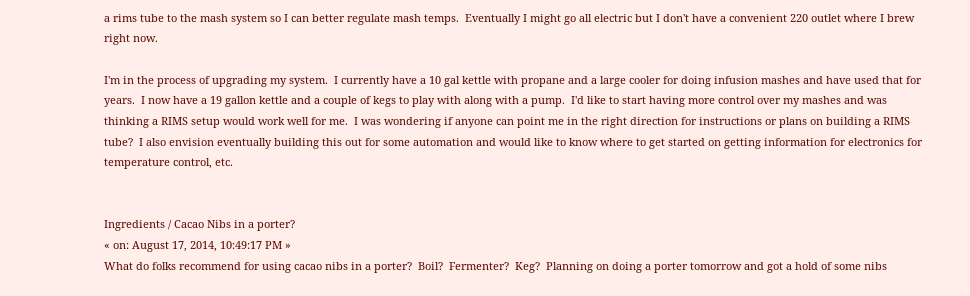a rims tube to the mash system so I can better regulate mash temps.  Eventually I might go all electric but I don't have a convenient 220 outlet where I brew right now.

I'm in the process of upgrading my system.  I currently have a 10 gal kettle with propane and a large cooler for doing infusion mashes and have used that for years.  I now have a 19 gallon kettle and a couple of kegs to play with along with a pump.  I'd like to start having more control over my mashes and was thinking a RIMS setup would work well for me.  I was wondering if anyone can point me in the right direction for instructions or plans on building a RIMS tube?  I also envision eventually building this out for some automation and would like to know where to get started on getting information for electronics for temperature control, etc.


Ingredients / Cacao Nibs in a porter?
« on: August 17, 2014, 10:49:17 PM »
What do folks recommend for using cacao nibs in a porter?  Boil?  Fermenter?  Keg?  Planning on doing a porter tomorrow and got a hold of some nibs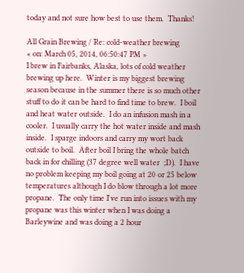today and not sure how best to use them.  Thanks!

All Grain Brewing / Re: cold-weather brewing
« on: March 05, 2014, 06:50:47 PM »
I brew in Fairbanks, Alaska, lots of cold weather brewing up here.  Winter is my biggest brewing season because in the summer there is so much other stuff to do it can be hard to find time to brew.  I boil and heat water outside.  I do an infusion mash in a cooler.  I usually carry the hot water inside and mash inside.  I sparge indoors and carry my wort back outside to boil.  After boil I bring the whole batch back in for chilling (37 degree well water  ;D).  I have no problem keeping my boil going at 20 or 25 below temperatures although I do blow through a lot more propane.  The only time I've run into issues with my propane was this winter when I was doing a Barleywine and was doing a 2 hour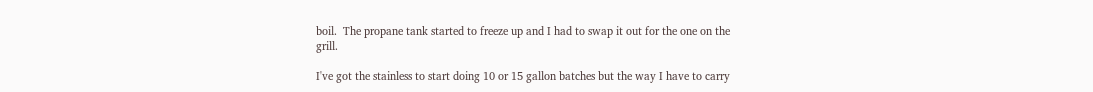boil.  The propane tank started to freeze up and I had to swap it out for the one on the grill.

I've got the stainless to start doing 10 or 15 gallon batches but the way I have to carry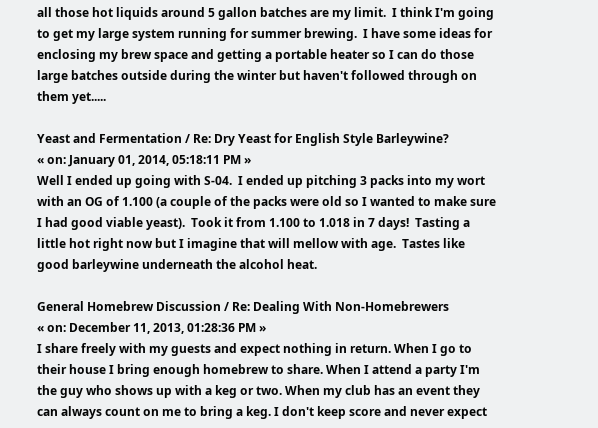all those hot liquids around 5 gallon batches are my limit.  I think I'm going to get my large system running for summer brewing.  I have some ideas for enclosing my brew space and getting a portable heater so I can do those large batches outside during the winter but haven't followed through on them yet.....

Yeast and Fermentation / Re: Dry Yeast for English Style Barleywine?
« on: January 01, 2014, 05:18:11 PM »
Well I ended up going with S-04.  I ended up pitching 3 packs into my wort with an OG of 1.100 (a couple of the packs were old so I wanted to make sure I had good viable yeast).  Took it from 1.100 to 1.018 in 7 days!  Tasting a little hot right now but I imagine that will mellow with age.  Tastes like good barleywine underneath the alcohol heat.

General Homebrew Discussion / Re: Dealing With Non-Homebrewers
« on: December 11, 2013, 01:28:36 PM »
I share freely with my guests and expect nothing in return. When I go to their house I bring enough homebrew to share. When I attend a party I'm the guy who shows up with a keg or two. When my club has an event they can always count on me to bring a keg. I don't keep score and never expect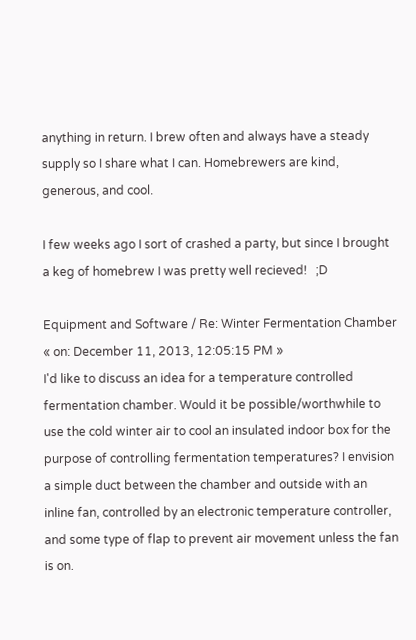anything in return. I brew often and always have a steady supply so I share what I can. Homebrewers are kind, generous, and cool.

I few weeks ago I sort of crashed a party, but since I brought a keg of homebrew I was pretty well recieved!   ;D

Equipment and Software / Re: Winter Fermentation Chamber
« on: December 11, 2013, 12:05:15 PM »
I'd like to discuss an idea for a temperature controlled fermentation chamber. Would it be possible/worthwhile to use the cold winter air to cool an insulated indoor box for the purpose of controlling fermentation temperatures? I envision a simple duct between the chamber and outside with an inline fan, controlled by an electronic temperature controller, and some type of flap to prevent air movement unless the fan is on.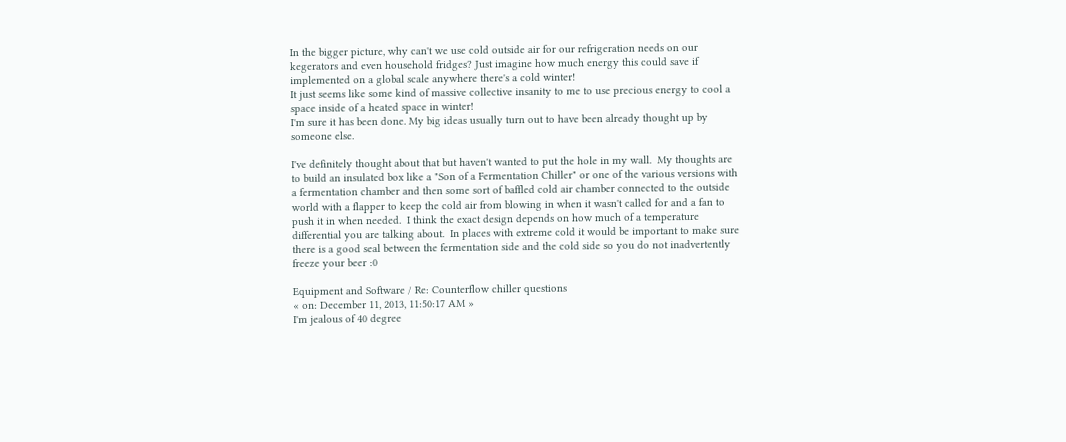In the bigger picture, why can't we use cold outside air for our refrigeration needs on our kegerators and even household fridges? Just imagine how much energy this could save if implemented on a global scale anywhere there's a cold winter!
It just seems like some kind of massive collective insanity to me to use precious energy to cool a space inside of a heated space in winter!
I'm sure it has been done. My big ideas usually turn out to have been already thought up by someone else.

I've definitely thought about that but haven't wanted to put the hole in my wall.  My thoughts are to build an insulated box like a "Son of a Fermentation Chiller" or one of the various versions with a fermentation chamber and then some sort of baffled cold air chamber connected to the outside world with a flapper to keep the cold air from blowing in when it wasn't called for and a fan to push it in when needed.  I think the exact design depends on how much of a temperature differential you are talking about.  In places with extreme cold it would be important to make sure there is a good seal between the fermentation side and the cold side so you do not inadvertently freeze your beer :0

Equipment and Software / Re: Counterflow chiller questions
« on: December 11, 2013, 11:50:17 AM »
I'm jealous of 40 degree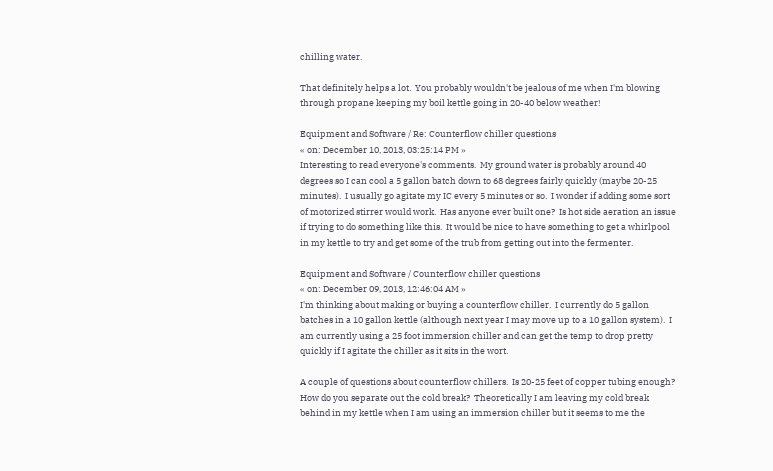chilling water.

That definitely helps a lot.  You probably wouldn't be jealous of me when I'm blowing through propane keeping my boil kettle going in 20-40 below weather!

Equipment and Software / Re: Counterflow chiller questions
« on: December 10, 2013, 03:25:14 PM »
Interesting to read everyone's comments.  My ground water is probably around 40 degrees so I can cool a 5 gallon batch down to 68 degrees fairly quickly (maybe 20-25 minutes).  I usually go agitate my IC every 5 minutes or so.  I wonder if adding some sort of motorized stirrer would work.  Has anyone ever built one?  Is hot side aeration an issue if trying to do something like this.  It would be nice to have something to get a whirlpool in my kettle to try and get some of the trub from getting out into the fermenter.

Equipment and Software / Counterflow chiller questions
« on: December 09, 2013, 12:46:04 AM »
I'm thinking about making or buying a counterflow chiller.  I currently do 5 gallon batches in a 10 gallon kettle (although next year I may move up to a 10 gallon system).  I am currently using a 25 foot immersion chiller and can get the temp to drop pretty quickly if I agitate the chiller as it sits in the wort.

A couple of questions about counterflow chillers.  Is 20-25 feet of copper tubing enough?  How do you separate out the cold break?  Theoretically I am leaving my cold break behind in my kettle when I am using an immersion chiller but it seems to me the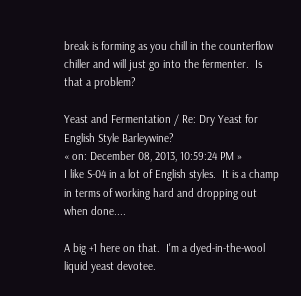break is forming as you chill in the counterflow chiller and will just go into the fermenter.  Is that a problem?

Yeast and Fermentation / Re: Dry Yeast for English Style Barleywine?
« on: December 08, 2013, 10:59:24 PM »
I like S-04 in a lot of English styles.  It is a champ in terms of working hard and dropping out when done....

A big +1 here on that.  I'm a dyed-in-the-wool liquid yeast devotee.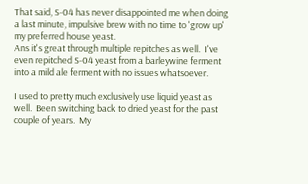That said, S-04 has never disappointed me when doing a last minute, impulsive brew with no time to 'grow up' my preferred house yeast.
Ans it's great through multiple repitches as well.  I've even repitched S-04 yeast from a barleywine ferment into a mild ale ferment with no issues whatsoever.

I used to pretty much exclusively use liquid yeast as well.  Been switching back to dried yeast for the past couple of years.  My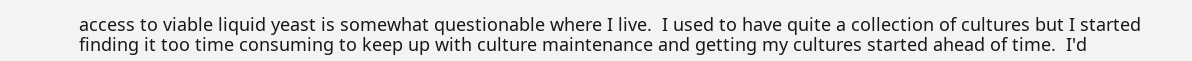access to viable liquid yeast is somewhat questionable where I live.  I used to have quite a collection of cultures but I started finding it too time consuming to keep up with culture maintenance and getting my cultures started ahead of time.  I'd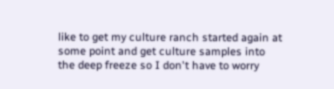like to get my culture ranch started again at some point and get culture samples into the deep freeze so I don't have to worry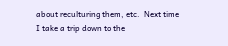about reculturing them, etc.  Next time I take a trip down to the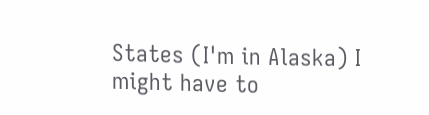States (I'm in Alaska) I might have to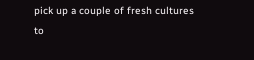pick up a couple of fresh cultures to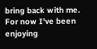bring back with me.  For now I've been enjoying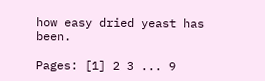how easy dried yeast has been.

Pages: [1] 2 3 ... 9